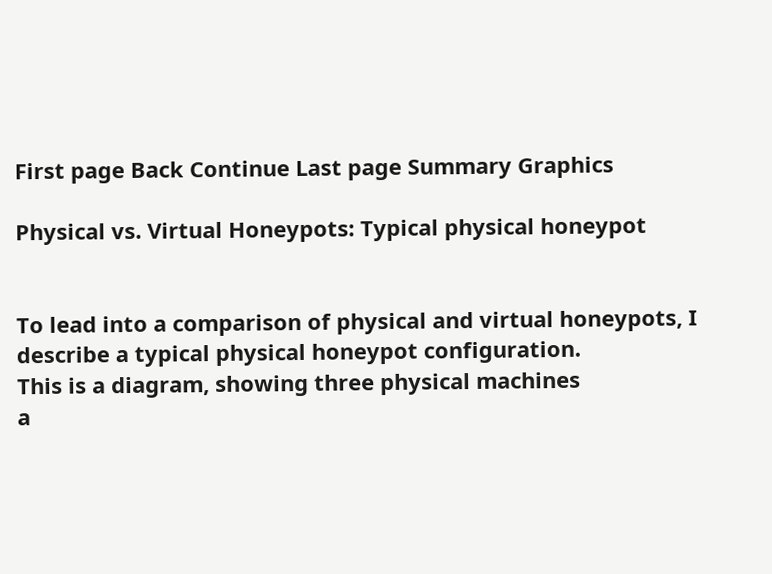First page Back Continue Last page Summary Graphics

Physical vs. Virtual Honeypots: Typical physical honeypot


To lead into a comparison of physical and virtual honeypots, I describe a typical physical honeypot configuration.
This is a diagram, showing three physical machines
a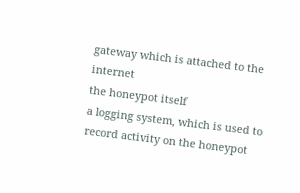gateway which is attached to the internet
the honeypot itself
a logging system, which is used to record activity on the honeypot